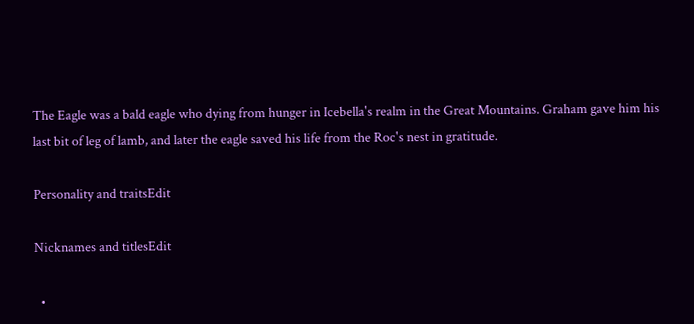The Eagle was a bald eagle who dying from hunger in Icebella's realm in the Great Mountains. Graham gave him his last bit of leg of lamb, and later the eagle saved his life from the Roc's nest in gratitude.

Personality and traitsEdit

Nicknames and titlesEdit

  •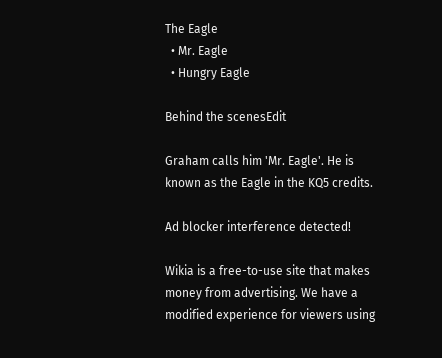The Eagle
  • Mr. Eagle
  • Hungry Eagle

Behind the scenesEdit

Graham calls him 'Mr. Eagle'. He is known as the Eagle in the KQ5 credits.

Ad blocker interference detected!

Wikia is a free-to-use site that makes money from advertising. We have a modified experience for viewers using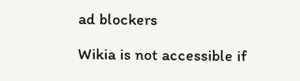ad blockers

Wikia is not accessible if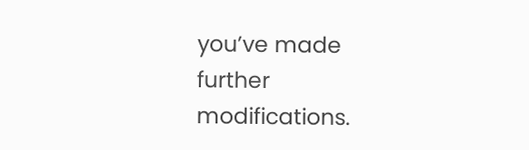you’ve made further modifications.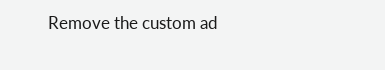Remove the custom ad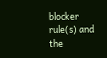blocker rule(s) and the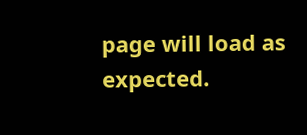page will load as expected.